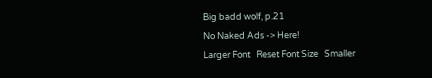Big badd wolf, p.21
No Naked Ads -> Here!
Larger Font   Reset Font Size   Smaller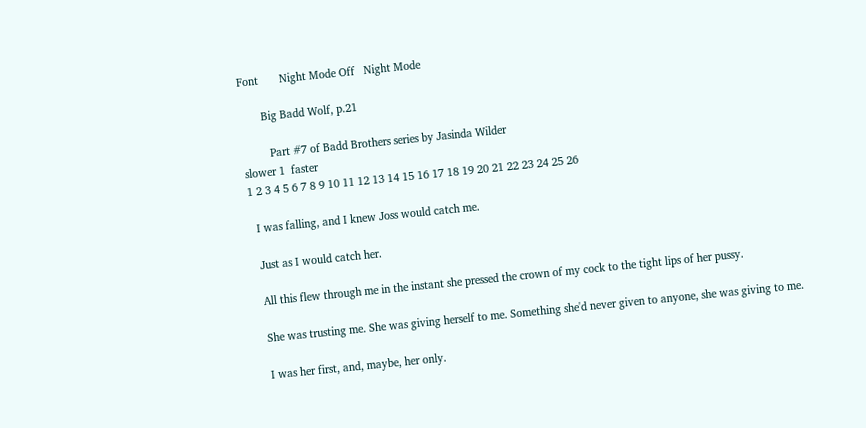Font       Night Mode Off   Night Mode

       Big Badd Wolf, p.21

         Part #7 of Badd Brothers series by Jasinda Wilder
slower 1  faster
1 2 3 4 5 6 7 8 9 10 11 12 13 14 15 16 17 18 19 20 21 22 23 24 25 26

  I was falling, and I knew Joss would catch me.

  Just as I would catch her.

  All this flew through me in the instant she pressed the crown of my cock to the tight lips of her pussy.

  She was trusting me. She was giving herself to me. Something she'd never given to anyone, she was giving to me.

  I was her first, and, maybe, her only.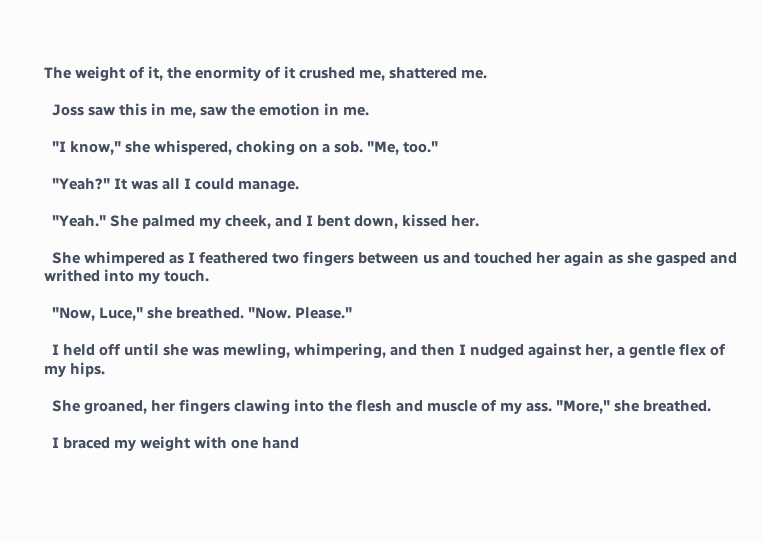The weight of it, the enormity of it crushed me, shattered me.

  Joss saw this in me, saw the emotion in me.

  "I know," she whispered, choking on a sob. "Me, too."

  "Yeah?" It was all I could manage.

  "Yeah." She palmed my cheek, and I bent down, kissed her.

  She whimpered as I feathered two fingers between us and touched her again as she gasped and writhed into my touch.

  "Now, Luce," she breathed. "Now. Please."

  I held off until she was mewling, whimpering, and then I nudged against her, a gentle flex of my hips.

  She groaned, her fingers clawing into the flesh and muscle of my ass. "More," she breathed.

  I braced my weight with one hand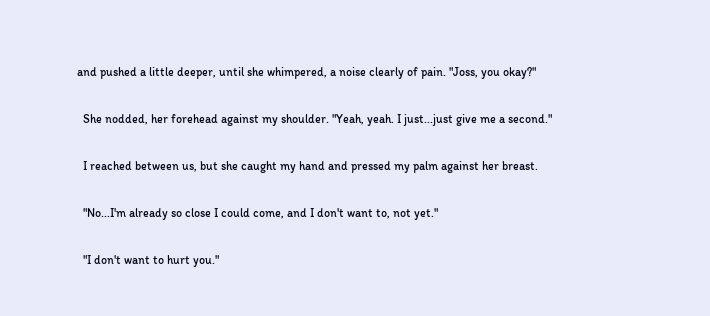and pushed a little deeper, until she whimpered, a noise clearly of pain. "Joss, you okay?"

  She nodded, her forehead against my shoulder. "Yeah, yeah. I just...just give me a second."

  I reached between us, but she caught my hand and pressed my palm against her breast.

  "No...I'm already so close I could come, and I don't want to, not yet."

  "I don't want to hurt you."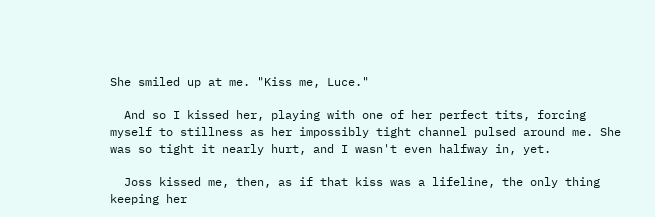She smiled up at me. "Kiss me, Luce."

  And so I kissed her, playing with one of her perfect tits, forcing myself to stillness as her impossibly tight channel pulsed around me. She was so tight it nearly hurt, and I wasn't even halfway in, yet.

  Joss kissed me, then, as if that kiss was a lifeline, the only thing keeping her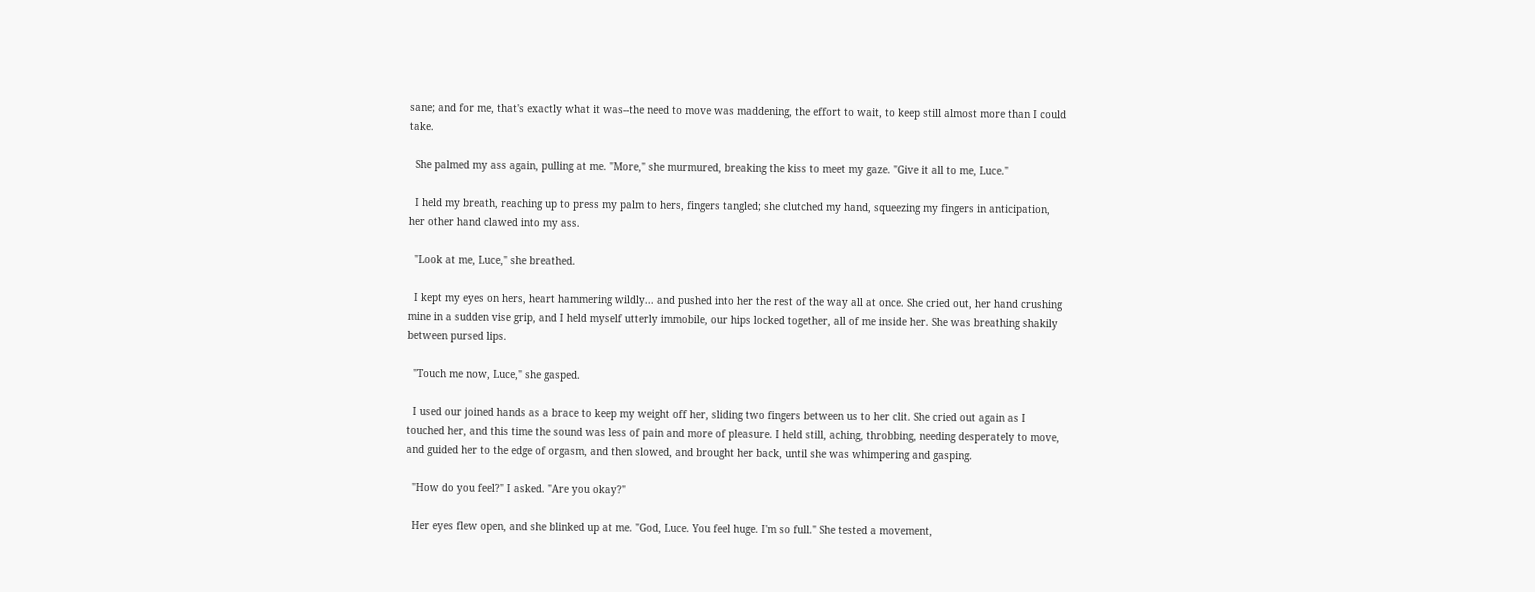sane; and for me, that's exactly what it was--the need to move was maddening, the effort to wait, to keep still almost more than I could take.

  She palmed my ass again, pulling at me. "More," she murmured, breaking the kiss to meet my gaze. "Give it all to me, Luce."

  I held my breath, reaching up to press my palm to hers, fingers tangled; she clutched my hand, squeezing my fingers in anticipation, her other hand clawed into my ass.

  "Look at me, Luce," she breathed.

  I kept my eyes on hers, heart hammering wildly... and pushed into her the rest of the way all at once. She cried out, her hand crushing mine in a sudden vise grip, and I held myself utterly immobile, our hips locked together, all of me inside her. She was breathing shakily between pursed lips.

  "Touch me now, Luce," she gasped.

  I used our joined hands as a brace to keep my weight off her, sliding two fingers between us to her clit. She cried out again as I touched her, and this time the sound was less of pain and more of pleasure. I held still, aching, throbbing, needing desperately to move, and guided her to the edge of orgasm, and then slowed, and brought her back, until she was whimpering and gasping.

  "How do you feel?" I asked. "Are you okay?"

  Her eyes flew open, and she blinked up at me. "God, Luce. You feel huge. I'm so full." She tested a movement,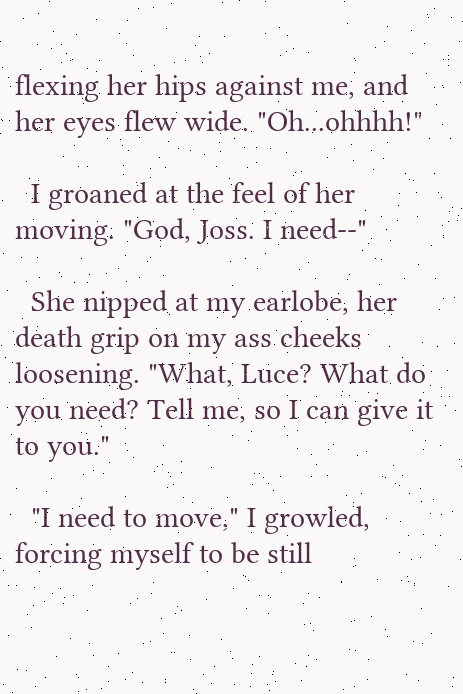flexing her hips against me, and her eyes flew wide. "Oh...ohhhh!"

  I groaned at the feel of her moving. "God, Joss. I need--"

  She nipped at my earlobe, her death grip on my ass cheeks loosening. "What, Luce? What do you need? Tell me, so I can give it to you."

  "I need to move," I growled, forcing myself to be still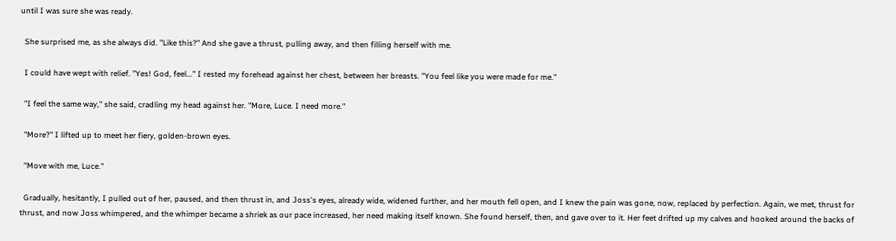until I was sure she was ready.

  She surprised me, as she always did. "Like this?" And she gave a thrust, pulling away, and then filling herself with me.

  I could have wept with relief. "Yes! God, feel..." I rested my forehead against her chest, between her breasts. "You feel like you were made for me."

  "I feel the same way," she said, cradling my head against her. "More, Luce. I need more."

  "More?" I lifted up to meet her fiery, golden-brown eyes.

  "Move with me, Luce."

  Gradually, hesitantly, I pulled out of her, paused, and then thrust in, and Joss's eyes, already wide, widened further, and her mouth fell open, and I knew the pain was gone, now, replaced by perfection. Again, we met, thrust for thrust, and now Joss whimpered, and the whimper became a shriek as our pace increased, her need making itself known. She found herself, then, and gave over to it. Her feet drifted up my calves and hooked around the backs of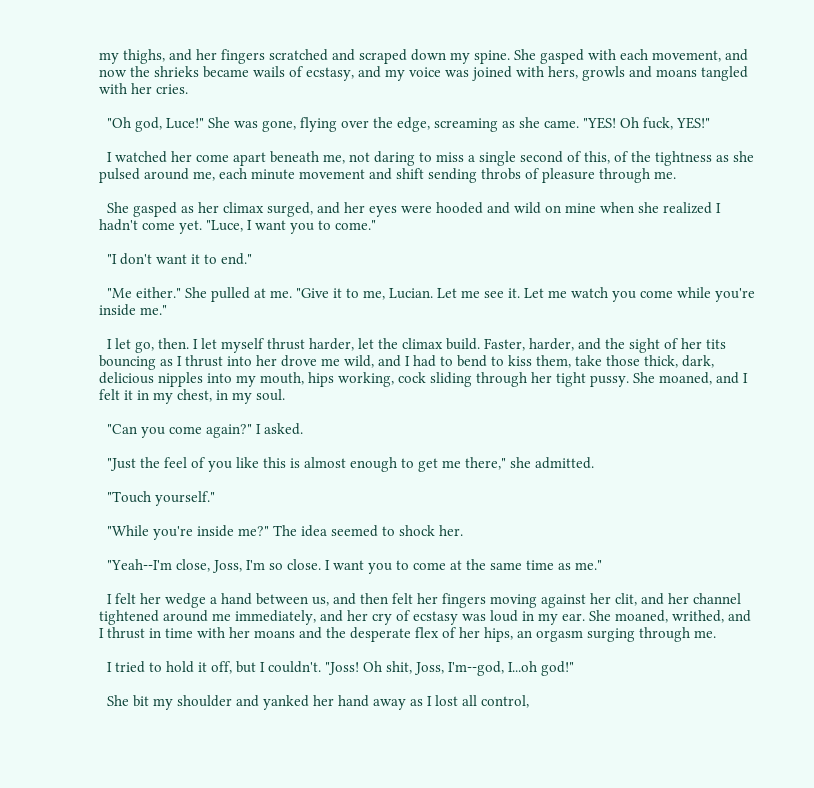my thighs, and her fingers scratched and scraped down my spine. She gasped with each movement, and now the shrieks became wails of ecstasy, and my voice was joined with hers, growls and moans tangled with her cries.

  "Oh god, Luce!" She was gone, flying over the edge, screaming as she came. "YES! Oh fuck, YES!"

  I watched her come apart beneath me, not daring to miss a single second of this, of the tightness as she pulsed around me, each minute movement and shift sending throbs of pleasure through me.

  She gasped as her climax surged, and her eyes were hooded and wild on mine when she realized I hadn't come yet. "Luce, I want you to come."

  "I don't want it to end."

  "Me either." She pulled at me. "Give it to me, Lucian. Let me see it. Let me watch you come while you're inside me."

  I let go, then. I let myself thrust harder, let the climax build. Faster, harder, and the sight of her tits bouncing as I thrust into her drove me wild, and I had to bend to kiss them, take those thick, dark, delicious nipples into my mouth, hips working, cock sliding through her tight pussy. She moaned, and I felt it in my chest, in my soul.

  "Can you come again?" I asked.

  "Just the feel of you like this is almost enough to get me there," she admitted.

  "Touch yourself."

  "While you're inside me?" The idea seemed to shock her.

  "Yeah--I'm close, Joss, I'm so close. I want you to come at the same time as me."

  I felt her wedge a hand between us, and then felt her fingers moving against her clit, and her channel tightened around me immediately, and her cry of ecstasy was loud in my ear. She moaned, writhed, and I thrust in time with her moans and the desperate flex of her hips, an orgasm surging through me.

  I tried to hold it off, but I couldn't. "Joss! Oh shit, Joss, I'm--god, I...oh god!"

  She bit my shoulder and yanked her hand away as I lost all control,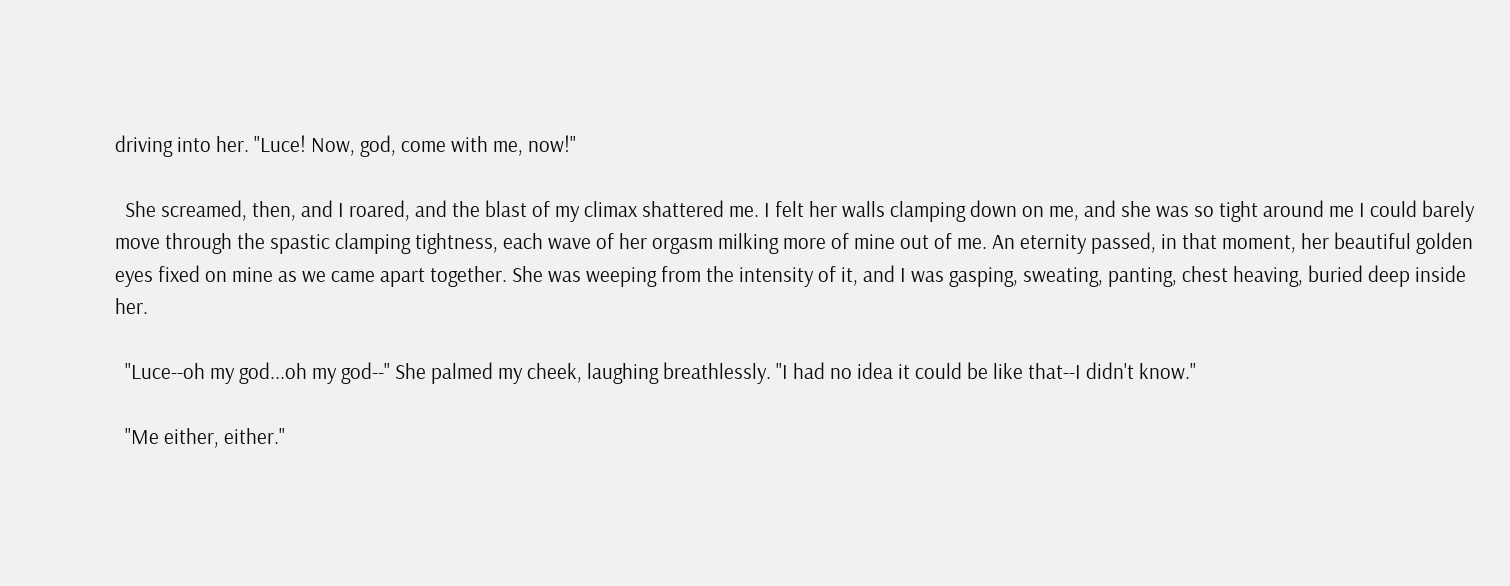driving into her. "Luce! Now, god, come with me, now!"

  She screamed, then, and I roared, and the blast of my climax shattered me. I felt her walls clamping down on me, and she was so tight around me I could barely move through the spastic clamping tightness, each wave of her orgasm milking more of mine out of me. An eternity passed, in that moment, her beautiful golden eyes fixed on mine as we came apart together. She was weeping from the intensity of it, and I was gasping, sweating, panting, chest heaving, buried deep inside her.

  "Luce--oh my god...oh my god--" She palmed my cheek, laughing breathlessly. "I had no idea it could be like that--I didn't know."

  "Me either, either."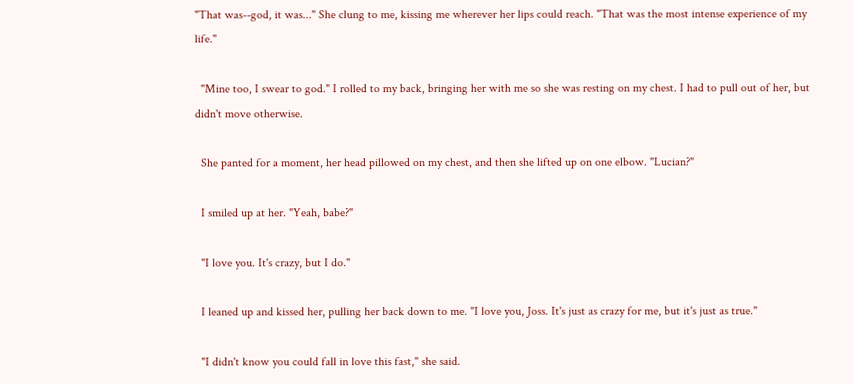"That was--god, it was..." She clung to me, kissing me wherever her lips could reach. "That was the most intense experience of my life."

  "Mine too, I swear to god." I rolled to my back, bringing her with me so she was resting on my chest. I had to pull out of her, but didn't move otherwise.

  She panted for a moment, her head pillowed on my chest, and then she lifted up on one elbow. "Lucian?"

  I smiled up at her. "Yeah, babe?"

  "I love you. It's crazy, but I do."

  I leaned up and kissed her, pulling her back down to me. "I love you, Joss. It's just as crazy for me, but it's just as true."

  "I didn't know you could fall in love this fast," she said.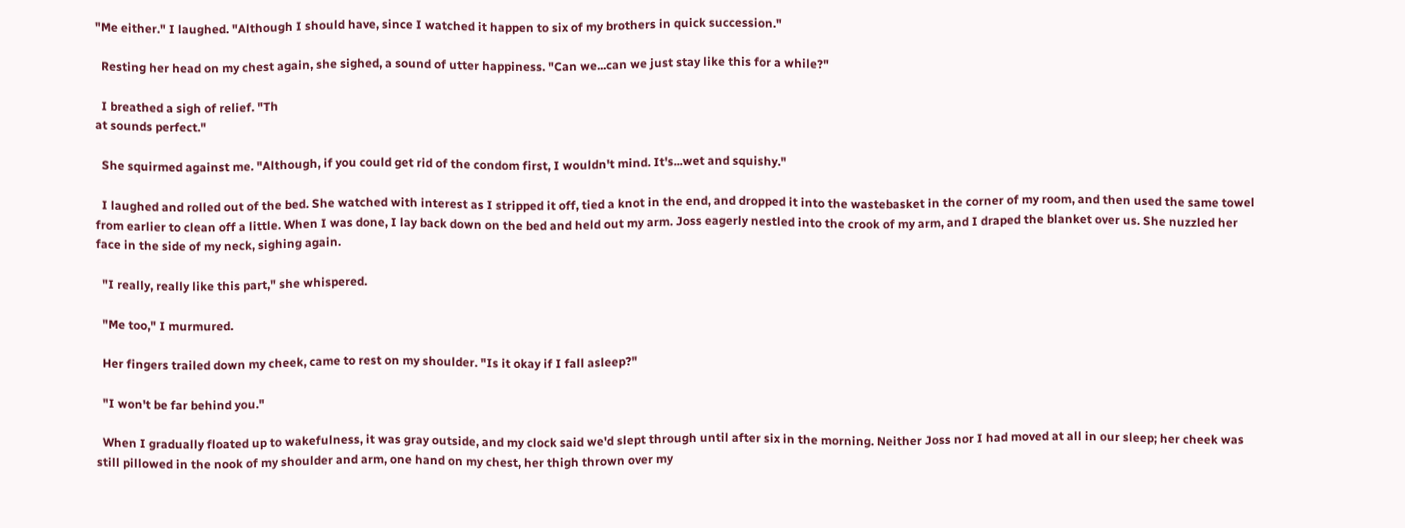"Me either." I laughed. "Although I should have, since I watched it happen to six of my brothers in quick succession."

  Resting her head on my chest again, she sighed, a sound of utter happiness. "Can we...can we just stay like this for a while?"

  I breathed a sigh of relief. "Th
at sounds perfect."

  She squirmed against me. "Although, if you could get rid of the condom first, I wouldn't mind. It's...wet and squishy."

  I laughed and rolled out of the bed. She watched with interest as I stripped it off, tied a knot in the end, and dropped it into the wastebasket in the corner of my room, and then used the same towel from earlier to clean off a little. When I was done, I lay back down on the bed and held out my arm. Joss eagerly nestled into the crook of my arm, and I draped the blanket over us. She nuzzled her face in the side of my neck, sighing again.

  "I really, really like this part," she whispered.

  "Me too," I murmured.

  Her fingers trailed down my cheek, came to rest on my shoulder. "Is it okay if I fall asleep?"

  "I won't be far behind you."

  When I gradually floated up to wakefulness, it was gray outside, and my clock said we'd slept through until after six in the morning. Neither Joss nor I had moved at all in our sleep; her cheek was still pillowed in the nook of my shoulder and arm, one hand on my chest, her thigh thrown over my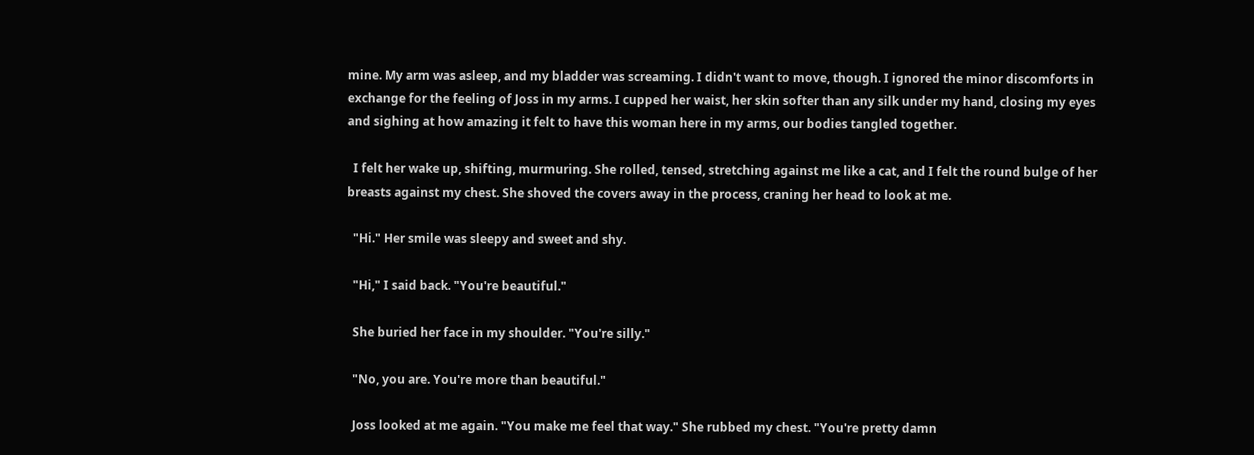mine. My arm was asleep, and my bladder was screaming. I didn't want to move, though. I ignored the minor discomforts in exchange for the feeling of Joss in my arms. I cupped her waist, her skin softer than any silk under my hand, closing my eyes and sighing at how amazing it felt to have this woman here in my arms, our bodies tangled together.

  I felt her wake up, shifting, murmuring. She rolled, tensed, stretching against me like a cat, and I felt the round bulge of her breasts against my chest. She shoved the covers away in the process, craning her head to look at me.

  "Hi." Her smile was sleepy and sweet and shy.

  "Hi," I said back. "You're beautiful."

  She buried her face in my shoulder. "You're silly."

  "No, you are. You're more than beautiful."

  Joss looked at me again. "You make me feel that way." She rubbed my chest. "You're pretty damn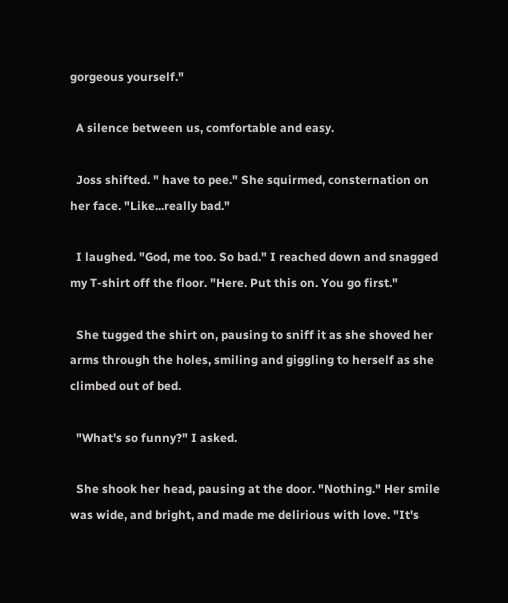gorgeous yourself."

  A silence between us, comfortable and easy.

  Joss shifted. " have to pee." She squirmed, consternation on her face. "Like...really bad."

  I laughed. "God, me too. So bad." I reached down and snagged my T-shirt off the floor. "Here. Put this on. You go first."

  She tugged the shirt on, pausing to sniff it as she shoved her arms through the holes, smiling and giggling to herself as she climbed out of bed.

  "What's so funny?" I asked.

  She shook her head, pausing at the door. "Nothing." Her smile was wide, and bright, and made me delirious with love. "It's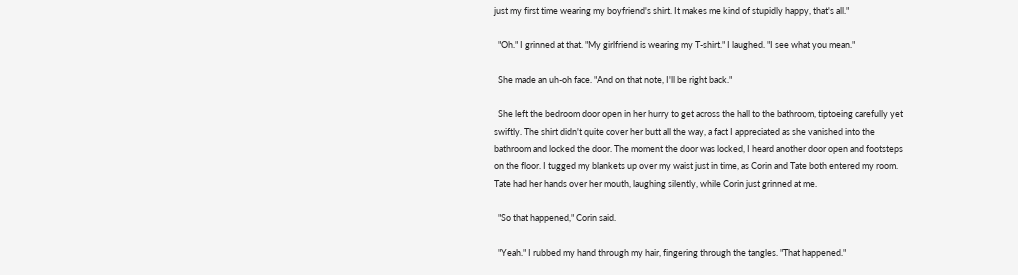just my first time wearing my boyfriend's shirt. It makes me kind of stupidly happy, that's all."

  "Oh." I grinned at that. "My girlfriend is wearing my T-shirt." I laughed. "I see what you mean."

  She made an uh-oh face. "And on that note, I'll be right back."

  She left the bedroom door open in her hurry to get across the hall to the bathroom, tiptoeing carefully yet swiftly. The shirt didn't quite cover her butt all the way, a fact I appreciated as she vanished into the bathroom and locked the door. The moment the door was locked, I heard another door open and footsteps on the floor. I tugged my blankets up over my waist just in time, as Corin and Tate both entered my room. Tate had her hands over her mouth, laughing silently, while Corin just grinned at me.

  "So that happened," Corin said.

  "Yeah." I rubbed my hand through my hair, fingering through the tangles. "That happened."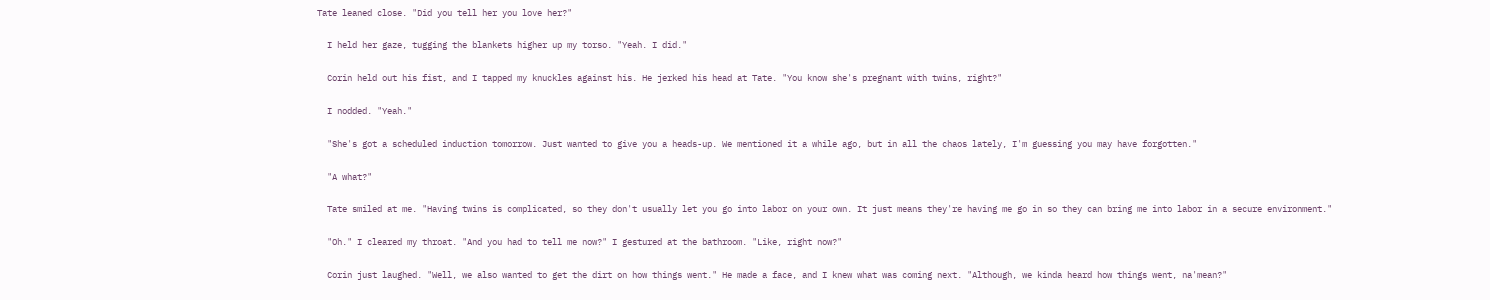Tate leaned close. "Did you tell her you love her?"

  I held her gaze, tugging the blankets higher up my torso. "Yeah. I did."

  Corin held out his fist, and I tapped my knuckles against his. He jerked his head at Tate. "You know she's pregnant with twins, right?"

  I nodded. "Yeah."

  "She's got a scheduled induction tomorrow. Just wanted to give you a heads-up. We mentioned it a while ago, but in all the chaos lately, I'm guessing you may have forgotten."

  "A what?"

  Tate smiled at me. "Having twins is complicated, so they don't usually let you go into labor on your own. It just means they're having me go in so they can bring me into labor in a secure environment."

  "Oh." I cleared my throat. "And you had to tell me now?" I gestured at the bathroom. "Like, right now?"

  Corin just laughed. "Well, we also wanted to get the dirt on how things went." He made a face, and I knew what was coming next. "Although, we kinda heard how things went, na'mean?"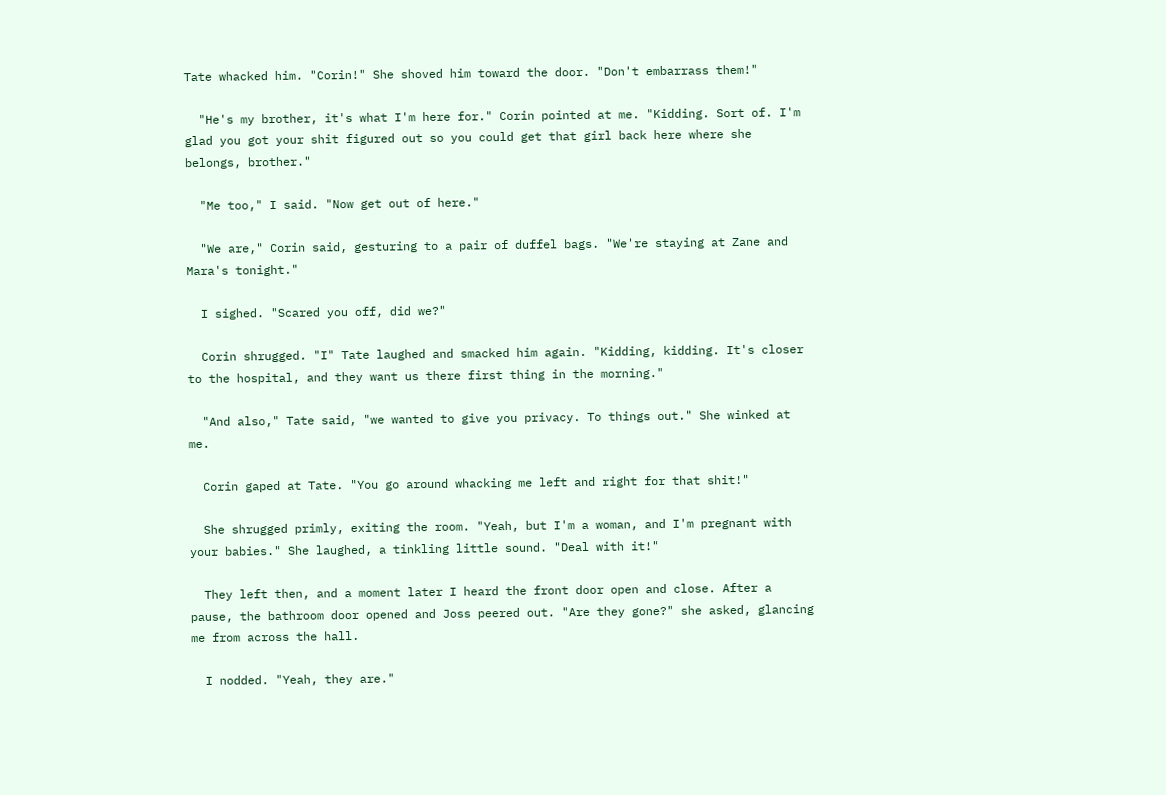Tate whacked him. "Corin!" She shoved him toward the door. "Don't embarrass them!"

  "He's my brother, it's what I'm here for." Corin pointed at me. "Kidding. Sort of. I'm glad you got your shit figured out so you could get that girl back here where she belongs, brother."

  "Me too," I said. "Now get out of here."

  "We are," Corin said, gesturing to a pair of duffel bags. "We're staying at Zane and Mara's tonight."

  I sighed. "Scared you off, did we?"

  Corin shrugged. "I" Tate laughed and smacked him again. "Kidding, kidding. It's closer to the hospital, and they want us there first thing in the morning."

  "And also," Tate said, "we wanted to give you privacy. To things out." She winked at me.

  Corin gaped at Tate. "You go around whacking me left and right for that shit!"

  She shrugged primly, exiting the room. "Yeah, but I'm a woman, and I'm pregnant with your babies." She laughed, a tinkling little sound. "Deal with it!"

  They left then, and a moment later I heard the front door open and close. After a pause, the bathroom door opened and Joss peered out. "Are they gone?" she asked, glancing me from across the hall.

  I nodded. "Yeah, they are."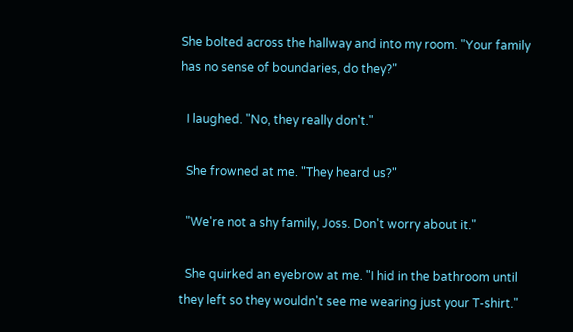She bolted across the hallway and into my room. "Your family has no sense of boundaries, do they?"

  I laughed. "No, they really don't."

  She frowned at me. "They heard us?"

  "We're not a shy family, Joss. Don't worry about it."

  She quirked an eyebrow at me. "I hid in the bathroom until they left so they wouldn't see me wearing just your T-shirt."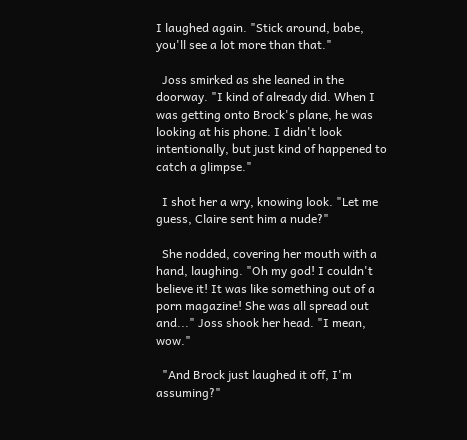I laughed again. "Stick around, babe, you'll see a lot more than that."

  Joss smirked as she leaned in the doorway. "I kind of already did. When I was getting onto Brock's plane, he was looking at his phone. I didn't look intentionally, but just kind of happened to catch a glimpse."

  I shot her a wry, knowing look. "Let me guess, Claire sent him a nude?"

  She nodded, covering her mouth with a hand, laughing. "Oh my god! I couldn't believe it! It was like something out of a porn magazine! She was all spread out and..." Joss shook her head. "I mean, wow."

  "And Brock just laughed it off, I'm assuming?"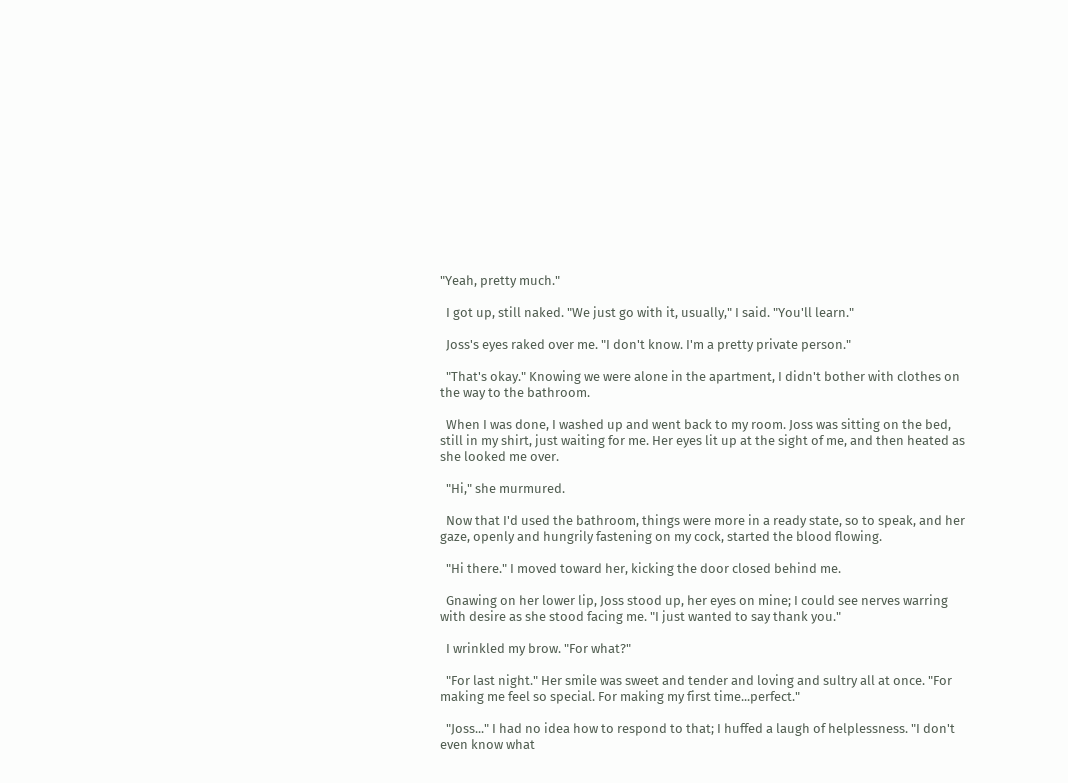"Yeah, pretty much."

  I got up, still naked. "We just go with it, usually," I said. "You'll learn."

  Joss's eyes raked over me. "I don't know. I'm a pretty private person."

  "That's okay." Knowing we were alone in the apartment, I didn't bother with clothes on the way to the bathroom.

  When I was done, I washed up and went back to my room. Joss was sitting on the bed, still in my shirt, just waiting for me. Her eyes lit up at the sight of me, and then heated as she looked me over.

  "Hi," she murmured.

  Now that I'd used the bathroom, things were more in a ready state, so to speak, and her gaze, openly and hungrily fastening on my cock, started the blood flowing.

  "Hi there." I moved toward her, kicking the door closed behind me.

  Gnawing on her lower lip, Joss stood up, her eyes on mine; I could see nerves warring with desire as she stood facing me. "I just wanted to say thank you."

  I wrinkled my brow. "For what?"

  "For last night." Her smile was sweet and tender and loving and sultry all at once. "For making me feel so special. For making my first time...perfect."

  "Joss..." I had no idea how to respond to that; I huffed a laugh of helplessness. "I don't even know what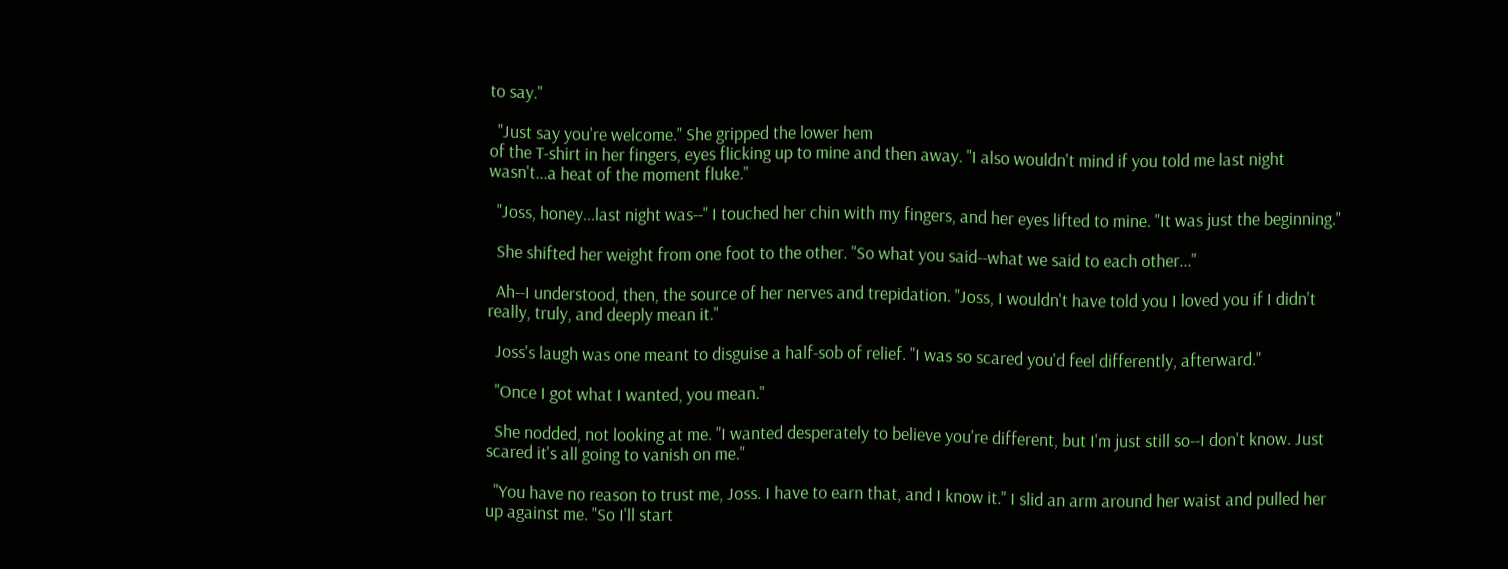to say."

  "Just say you're welcome." She gripped the lower hem
of the T-shirt in her fingers, eyes flicking up to mine and then away. "I also wouldn't mind if you told me last night wasn't...a heat of the moment fluke."

  "Joss, honey...last night was--" I touched her chin with my fingers, and her eyes lifted to mine. "It was just the beginning."

  She shifted her weight from one foot to the other. "So what you said--what we said to each other..."

  Ah--I understood, then, the source of her nerves and trepidation. "Joss, I wouldn't have told you I loved you if I didn't really, truly, and deeply mean it."

  Joss's laugh was one meant to disguise a half-sob of relief. "I was so scared you'd feel differently, afterward."

  "Once I got what I wanted, you mean."

  She nodded, not looking at me. "I wanted desperately to believe you're different, but I'm just still so--I don't know. Just scared it's all going to vanish on me."

  "You have no reason to trust me, Joss. I have to earn that, and I know it." I slid an arm around her waist and pulled her up against me. "So I'll start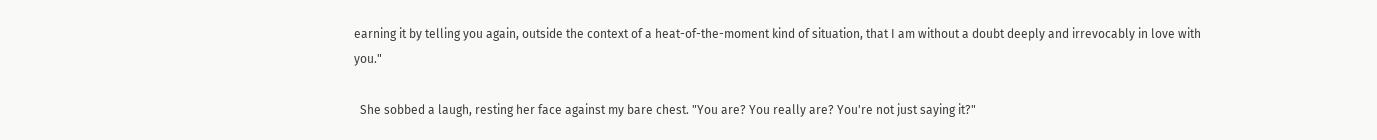earning it by telling you again, outside the context of a heat-of-the-moment kind of situation, that I am without a doubt deeply and irrevocably in love with you."

  She sobbed a laugh, resting her face against my bare chest. "You are? You really are? You're not just saying it?"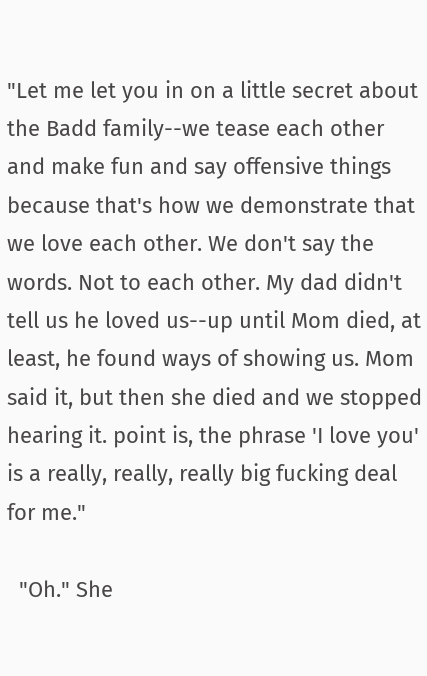"Let me let you in on a little secret about the Badd family--we tease each other and make fun and say offensive things because that's how we demonstrate that we love each other. We don't say the words. Not to each other. My dad didn't tell us he loved us--up until Mom died, at least, he found ways of showing us. Mom said it, but then she died and we stopped hearing it. point is, the phrase 'I love you' is a really, really, really big fucking deal for me."

  "Oh." She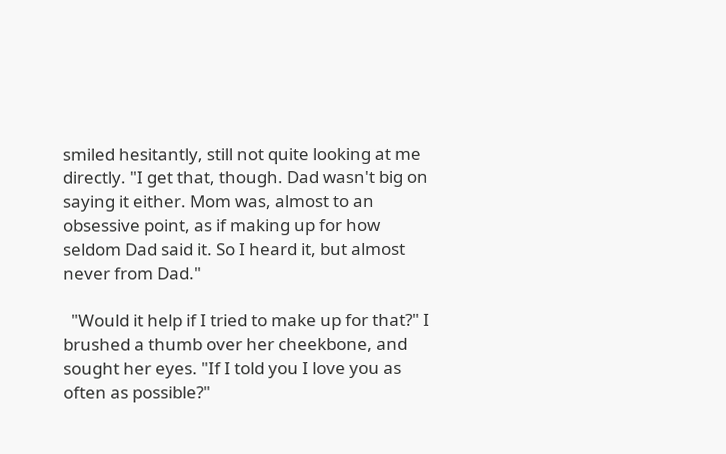smiled hesitantly, still not quite looking at me directly. "I get that, though. Dad wasn't big on saying it either. Mom was, almost to an obsessive point, as if making up for how seldom Dad said it. So I heard it, but almost never from Dad."

  "Would it help if I tried to make up for that?" I brushed a thumb over her cheekbone, and sought her eyes. "If I told you I love you as often as possible?"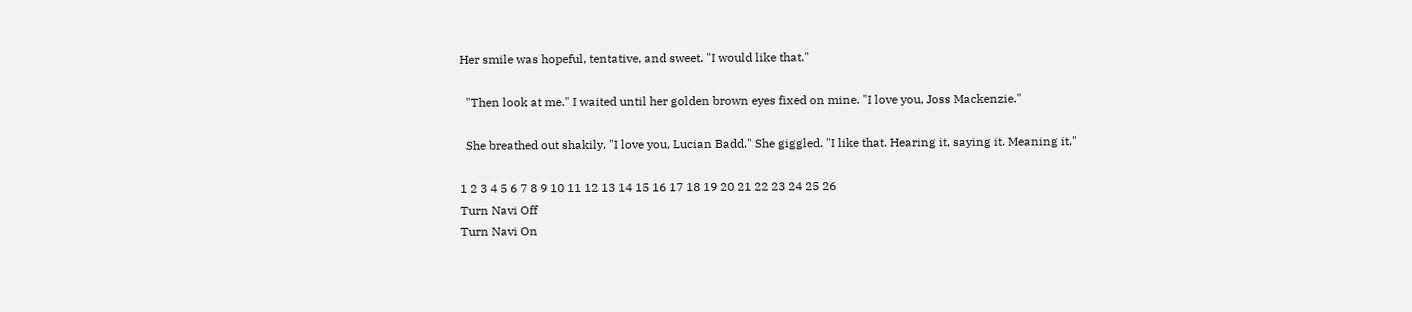Her smile was hopeful, tentative, and sweet. "I would like that."

  "Then look at me." I waited until her golden brown eyes fixed on mine. "I love you, Joss Mackenzie."

  She breathed out shakily. "I love you, Lucian Badd." She giggled. "I like that. Hearing it, saying it. Meaning it."

1 2 3 4 5 6 7 8 9 10 11 12 13 14 15 16 17 18 19 20 21 22 23 24 25 26
Turn Navi Off
Turn Navi On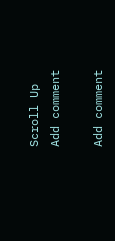Scroll Up
Add comment

Add comment